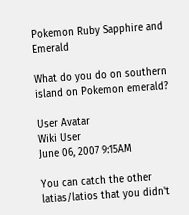Pokemon Ruby Sapphire and Emerald

What do you do on southern island on Pokemon emerald?

User Avatar
Wiki User
June 06, 2007 9:15AM

You can catch the other latias/latios that you didn't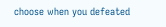choose when you defeated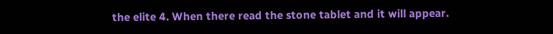the elite 4. When there read the stone tablet and it will appear.